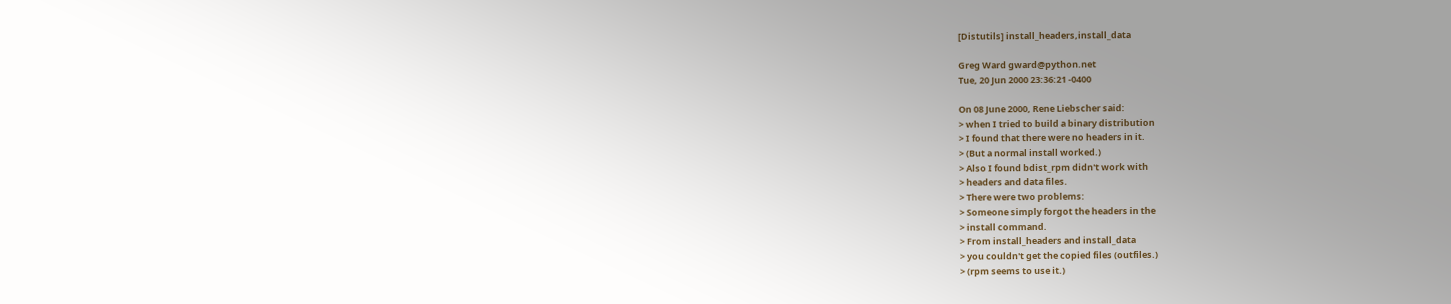[Distutils] install_headers,install_data

Greg Ward gward@python.net
Tue, 20 Jun 2000 23:36:21 -0400

On 08 June 2000, Rene Liebscher said:
> when I tried to build a binary distribution
> I found that there were no headers in it.
> (But a normal install worked.)
> Also I found bdist_rpm didn't work with
> headers and data files.
> There were two problems:
> Someone simply forgot the headers in the
> install command.
> From install_headers and install_data
> you couldn't get the copied files (outfiles.)
> (rpm seems to use it.)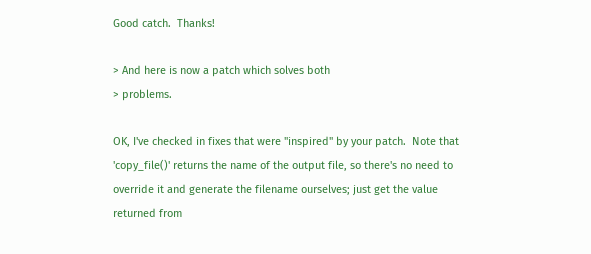Good catch.  Thanks!

> And here is now a patch which solves both
> problems.

OK, I've checked in fixes that were "inspired" by your patch.  Note that
'copy_file()' returns the name of the output file, so there's no need to
override it and generate the filename ourselves; just get the value
returned from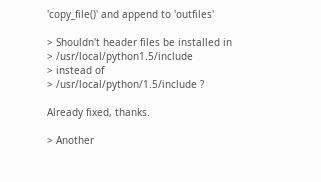'copy_file()' and append to 'outfiles'

> Shouldn't header files be installed in
> /usr/local/python1.5/include
> instead of
> /usr/local/python/1.5/include ?

Already fixed, thanks.

> Another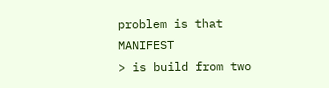problem is that MANIFEST
> is build from two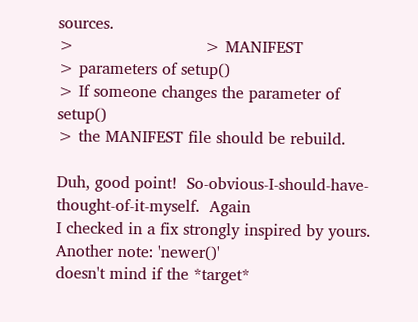sources.
>                          > MANIFEST
> parameters of setup()
> If someone changes the parameter of setup()
> the MANIFEST file should be rebuild.

Duh, good point!  So-obvious-I-should-have-thought-of-it-myself.  Again
I checked in a fix strongly inspired by yours.  Another note: 'newer()'
doesn't mind if the *target*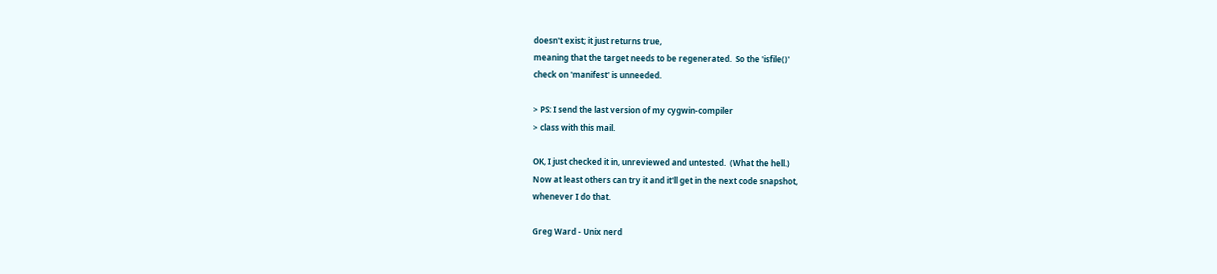doesn't exist; it just returns true,
meaning that the target needs to be regenerated.  So the 'isfile()'
check on 'manifest' is unneeded.

> PS: I send the last version of my cygwin-compiler
> class with this mail.

OK, I just checked it in, unreviewed and untested.  (What the hell.)
Now at least others can try it and it'll get in the next code snapshot,
whenever I do that.

Greg Ward - Unix nerd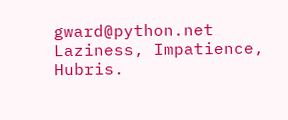gward@python.net
Laziness, Impatience, Hubris.